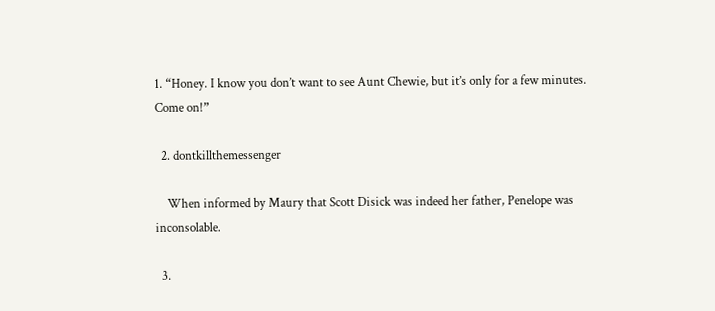1. “Honey. I know you don’t want to see Aunt Chewie, but it’s only for a few minutes. Come on!”

  2. dontkillthemessenger

    When informed by Maury that Scott Disick was indeed her father, Penelope was inconsolable.

  3.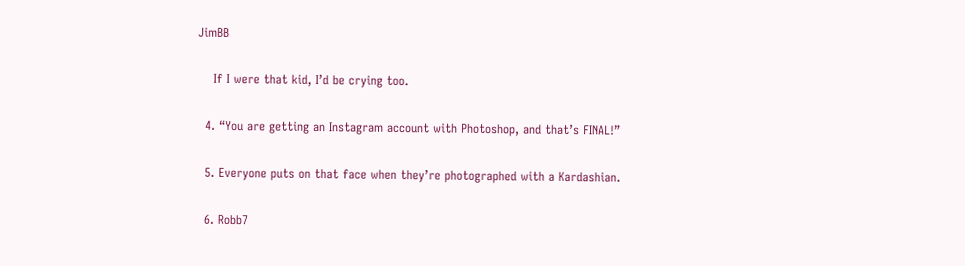JimBB

    If I were that kid, I’d be crying too.

  4. “You are getting an Instagram account with Photoshop, and that’s FINAL!”

  5. Everyone puts on that face when they’re photographed with a Kardashian.

  6. Robb7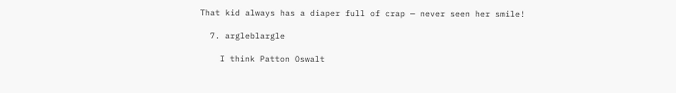That kid always has a diaper full of crap — never seen her smile!

  7. argleblargle

    I think Patton Oswalt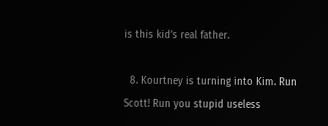is this kid’s real father.

  8. Kourtney is turning into Kim. Run Scott! Run you stupid useless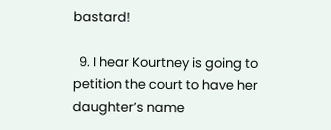bastard!

  9. I hear Kourtney is going to petition the court to have her daughter’s name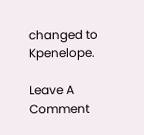changed to Kpenelope.

Leave A Comment